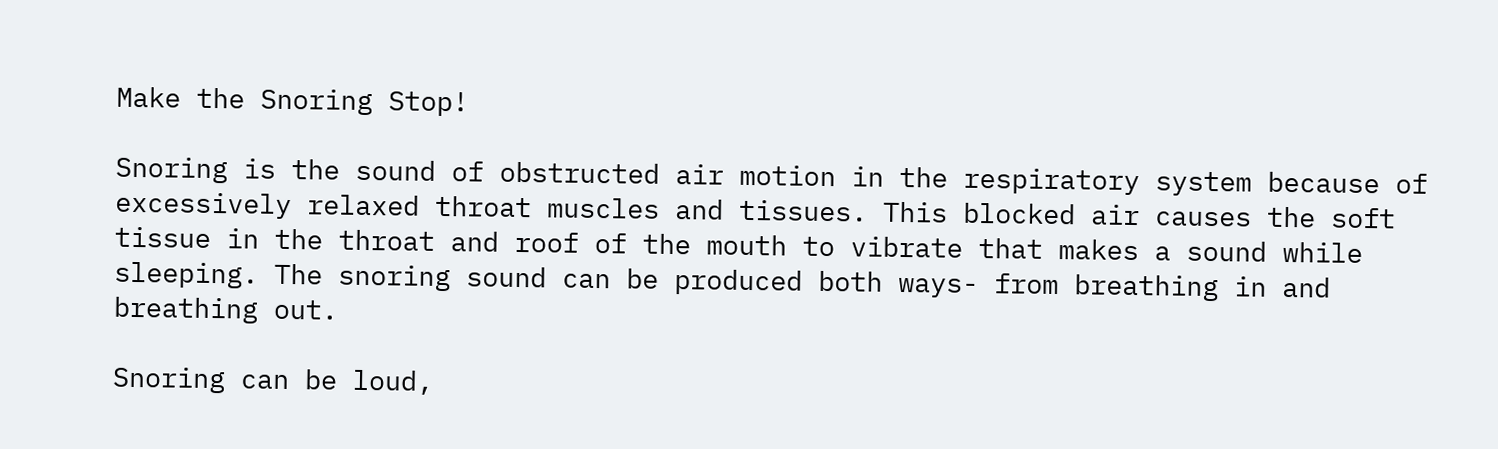Make the Snoring Stop!

Snoring is the sound of obstructed air motion in the respiratory system because of excessively relaxed throat muscles and tissues. This blocked air causes the soft tissue in the throat and roof of the mouth to vibrate that makes a sound while sleeping. The snoring sound can be produced both ways- from breathing in and breathing out.

Snoring can be loud,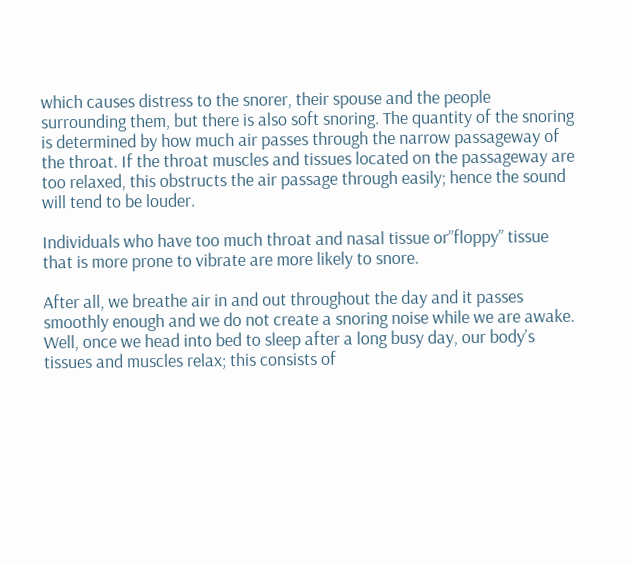which causes distress to the snorer, their spouse and the people surrounding them, but there is also soft snoring. The quantity of the snoring is determined by how much air passes through the narrow passageway of the throat. If the throat muscles and tissues located on the passageway are too relaxed, this obstructs the air passage through easily; hence the sound will tend to be louder.

Individuals who have too much throat and nasal tissue or”floppy” tissue that is more prone to vibrate are more likely to snore.

After all, we breathe air in and out throughout the day and it passes smoothly enough and we do not create a snoring noise while we are awake. Well, once we head into bed to sleep after a long busy day, our body’s tissues and muscles relax; this consists of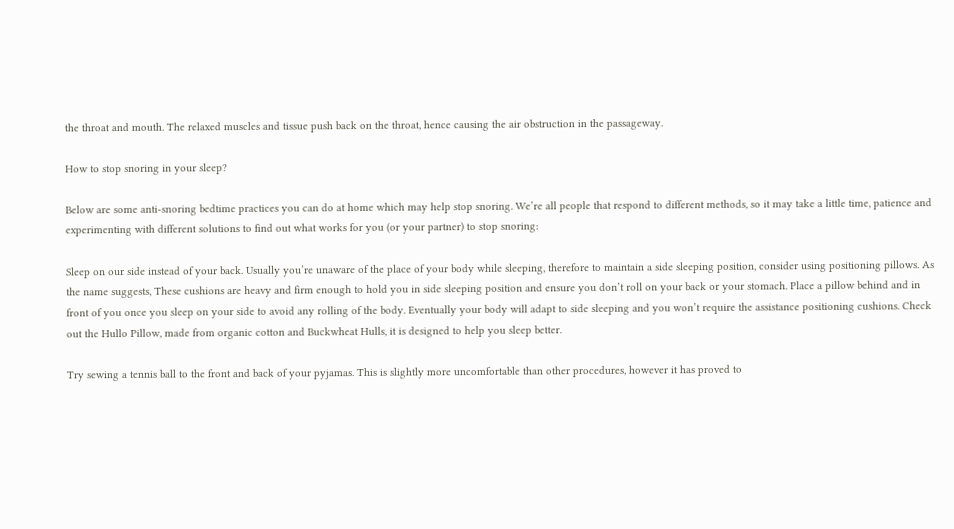the throat and mouth. The relaxed muscles and tissue push back on the throat, hence causing the air obstruction in the passageway.

How to stop snoring in your sleep?

Below are some anti-snoring bedtime practices you can do at home which may help stop snoring. We’re all people that respond to different methods, so it may take a little time, patience and experimenting with different solutions to find out what works for you (or your partner) to stop snoring:

Sleep on our side instead of your back. Usually you’re unaware of the place of your body while sleeping, therefore to maintain a side sleeping position, consider using positioning pillows. As the name suggests, These cushions are heavy and firm enough to hold you in side sleeping position and ensure you don’t roll on your back or your stomach. Place a pillow behind and in front of you once you sleep on your side to avoid any rolling of the body. Eventually your body will adapt to side sleeping and you won’t require the assistance positioning cushions. Check out the Hullo Pillow, made from organic cotton and Buckwheat Hulls, it is designed to help you sleep better.

Try sewing a tennis ball to the front and back of your pyjamas. This is slightly more uncomfortable than other procedures, however it has proved to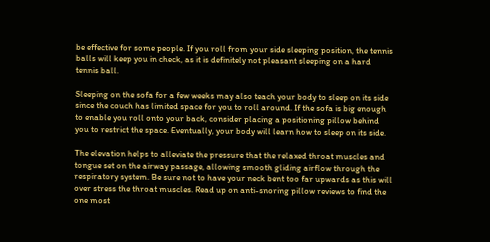be effective for some people. If you roll from your side sleeping position, the tennis balls will keep you in check, as it is definitely not pleasant sleeping on a hard tennis ball.

Sleeping on the sofa for a few weeks may also teach your body to sleep on its side since the couch has limited space for you to roll around. If the sofa is big enough to enable you roll onto your back, consider placing a positioning pillow behind you to restrict the space. Eventually, your body will learn how to sleep on its side.

The elevation helps to alleviate the pressure that the relaxed throat muscles and tongue set on the airway passage, allowing smooth gliding airflow through the respiratory system. Be sure not to have your neck bent too far upwards as this will over stress the throat muscles. Read up on anti-snoring pillow reviews to find the one most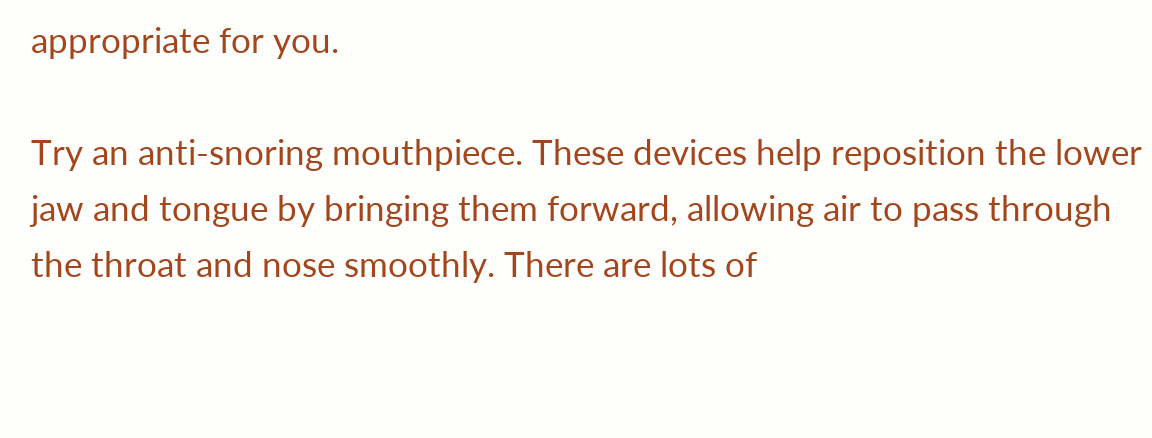appropriate for you.

Try an anti-snoring mouthpiece. These devices help reposition the lower jaw and tongue by bringing them forward, allowing air to pass through the throat and nose smoothly. There are lots of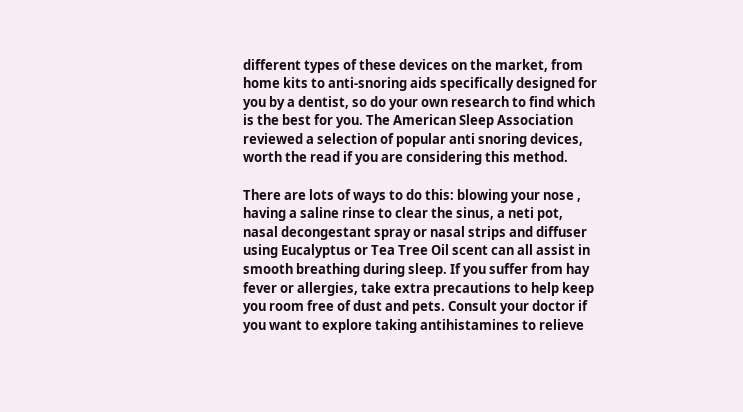different types of these devices on the market, from home kits to anti-snoring aids specifically designed for you by a dentist, so do your own research to find which is the best for you. The American Sleep Association reviewed a selection of popular anti snoring devices, worth the read if you are considering this method.

There are lots of ways to do this: blowing your nose , having a saline rinse to clear the sinus, a neti pot, nasal decongestant spray or nasal strips and diffuser using Eucalyptus or Tea Tree Oil scent can all assist in smooth breathing during sleep. If you suffer from hay fever or allergies, take extra precautions to help keep you room free of dust and pets. Consult your doctor if you want to explore taking antihistamines to relieve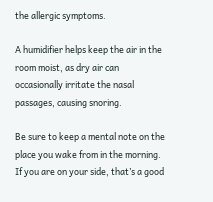the allergic symptoms.

A humidifier helps keep the air in the room moist, as dry air can occasionally irritate the nasal passages, causing snoring.

Be sure to keep a mental note on the place you wake from in the morning. If you are on your side, that’s a good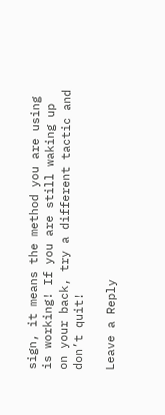sign, it means the method you are using is working! If you are still waking up on your back, try a different tactic and don’t quit!

Leave a Reply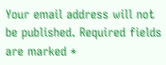Your email address will not be published. Required fields are marked *